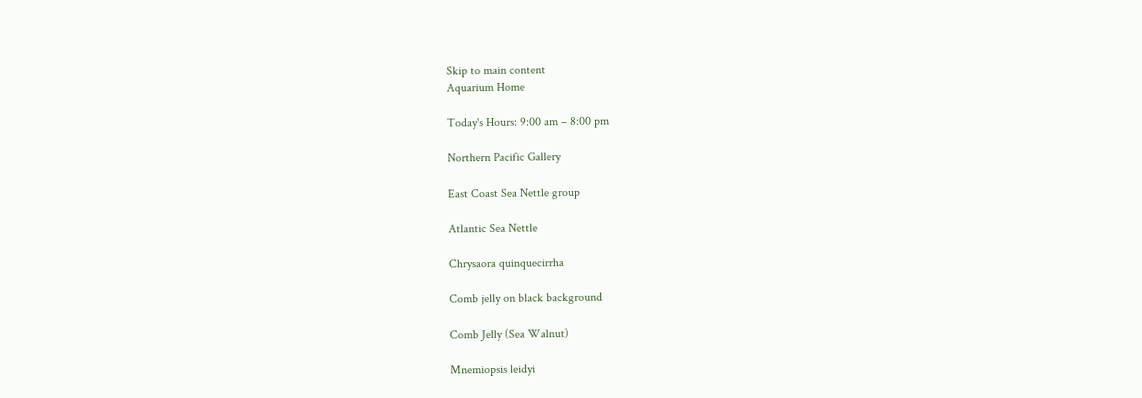Skip to main content
Aquarium Home

Today's Hours: 9:00 am – 8:00 pm

Northern Pacific Gallery

East Coast Sea Nettle group

Atlantic Sea Nettle

Chrysaora quinquecirrha

Comb jelly on black background

Comb Jelly (Sea Walnut)

Mnemiopsis leidyi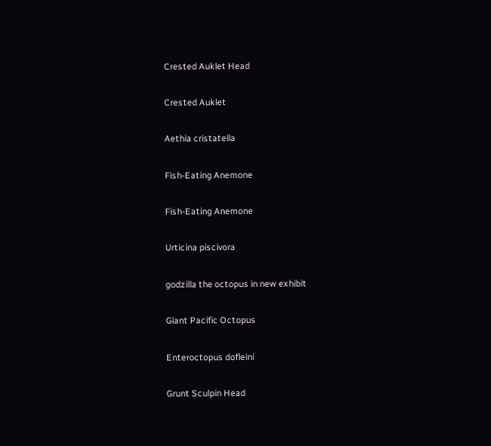Crested Auklet Head

Crested Auklet

Aethia cristatella

Fish-Eating Anemone

Fish-Eating Anemone

Urticina piscivora

godzilla the octopus in new exhibit

Giant Pacific Octopus

Enteroctopus dofleini

Grunt Sculpin Head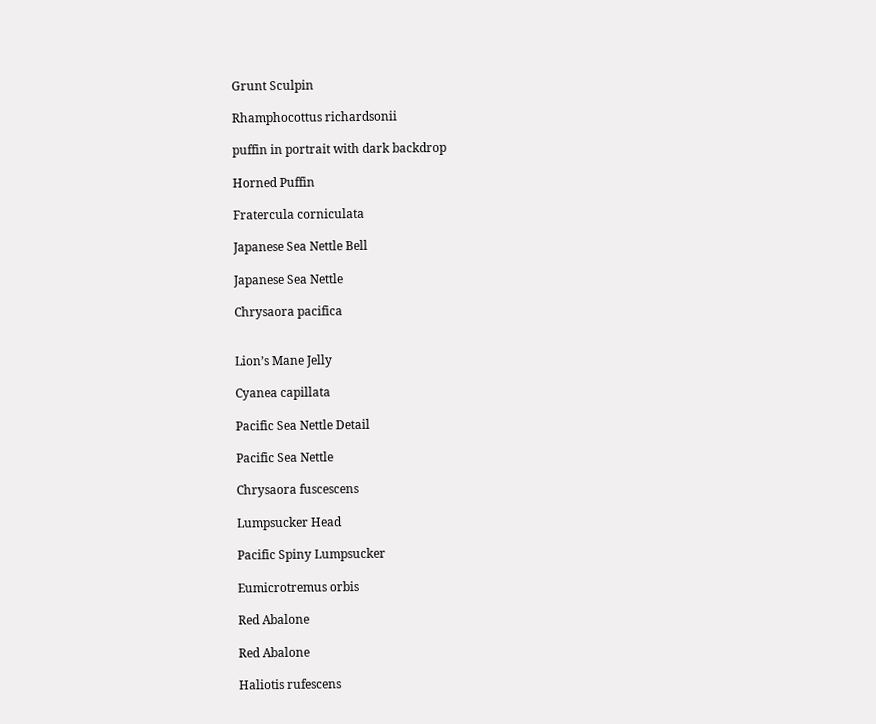Grunt Sculpin

Rhamphocottus richardsonii

puffin in portrait with dark backdrop

Horned Puffin

Fratercula corniculata

Japanese Sea Nettle Bell

Japanese Sea Nettle

Chrysaora pacifica


Lion’s Mane Jelly

Cyanea capillata

Pacific Sea Nettle Detail

Pacific Sea Nettle

Chrysaora fuscescens

Lumpsucker Head

Pacific Spiny Lumpsucker

Eumicrotremus orbis

Red Abalone

Red Abalone

Haliotis rufescens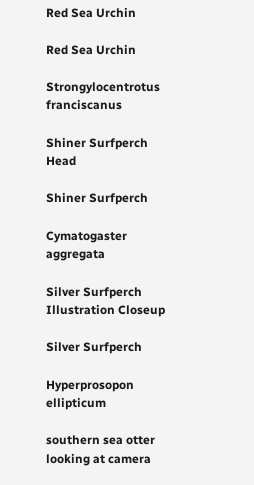Red Sea Urchin

Red Sea Urchin

Strongylocentrotus franciscanus

Shiner Surfperch Head

Shiner Surfperch

Cymatogaster aggregata

Silver Surfperch Illustration Closeup

Silver Surfperch

Hyperprosopon ellipticum

southern sea otter looking at camera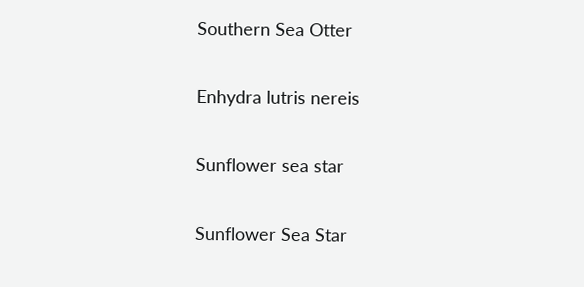Southern Sea Otter

Enhydra lutris nereis

Sunflower sea star

Sunflower Sea Star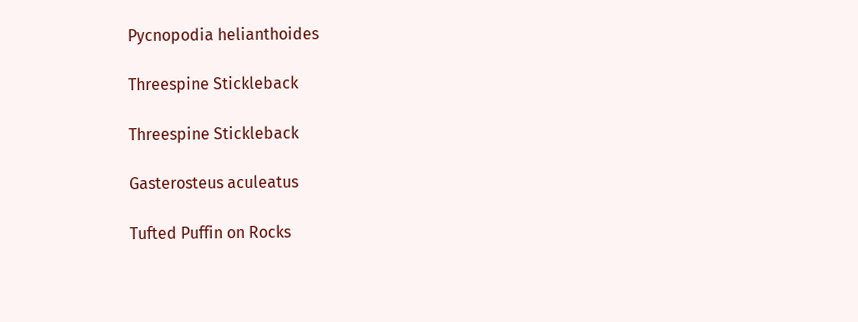Pycnopodia helianthoides

Threespine Stickleback

Threespine Stickleback

Gasterosteus aculeatus

Tufted Puffin on Rocks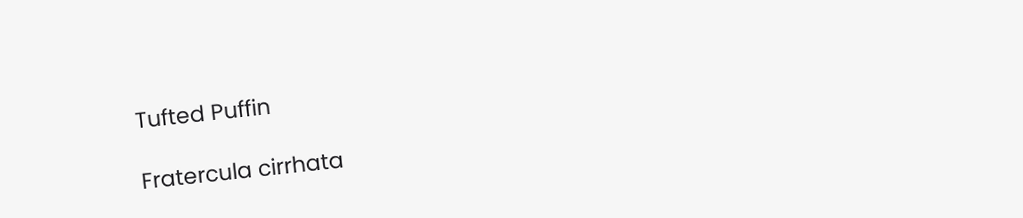Tufted Puffin

Fratercula cirrhata